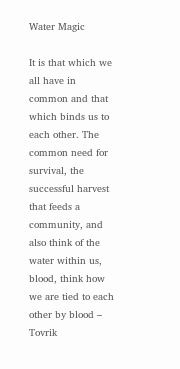Water Magic

It is that which we all have in common and that which binds us to each other. The common need for survival, the successful harvest that feeds a community, and also think of the water within us, blood, think how we are tied to each other by blood – Tovrik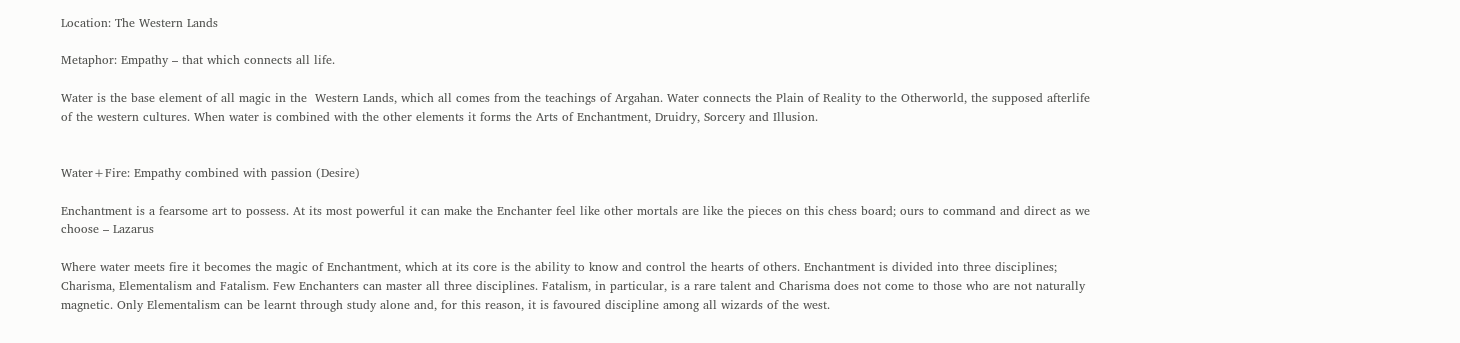Location: The Western Lands

Metaphor: Empathy – that which connects all life.

Water is the base element of all magic in the  Western Lands, which all comes from the teachings of Argahan. Water connects the Plain of Reality to the Otherworld, the supposed afterlife of the western cultures. When water is combined with the other elements it forms the Arts of Enchantment, Druidry, Sorcery and Illusion.


Water+Fire: Empathy combined with passion (Desire)

Enchantment is a fearsome art to possess. At its most powerful it can make the Enchanter feel like other mortals are like the pieces on this chess board; ours to command and direct as we choose – Lazarus

Where water meets fire it becomes the magic of Enchantment, which at its core is the ability to know and control the hearts of others. Enchantment is divided into three disciplines; Charisma, Elementalism and Fatalism. Few Enchanters can master all three disciplines. Fatalism, in particular, is a rare talent and Charisma does not come to those who are not naturally magnetic. Only Elementalism can be learnt through study alone and, for this reason, it is favoured discipline among all wizards of the west.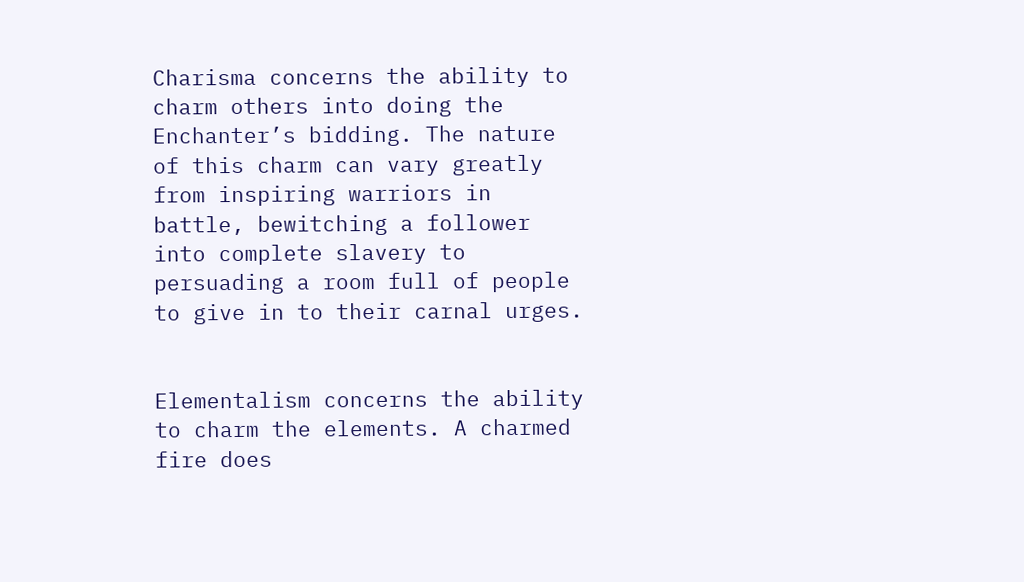Charisma concerns the ability to charm others into doing the Enchanter’s bidding. The nature of this charm can vary greatly from inspiring warriors in battle, bewitching a follower into complete slavery to persuading a room full of people to give in to their carnal urges.


Elementalism concerns the ability to charm the elements. A charmed fire does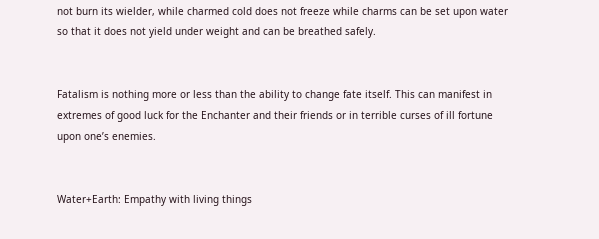not burn its wielder, while charmed cold does not freeze while charms can be set upon water so that it does not yield under weight and can be breathed safely.


Fatalism is nothing more or less than the ability to change fate itself. This can manifest in extremes of good luck for the Enchanter and their friends or in terrible curses of ill fortune upon one’s enemies.


Water+Earth: Empathy with living things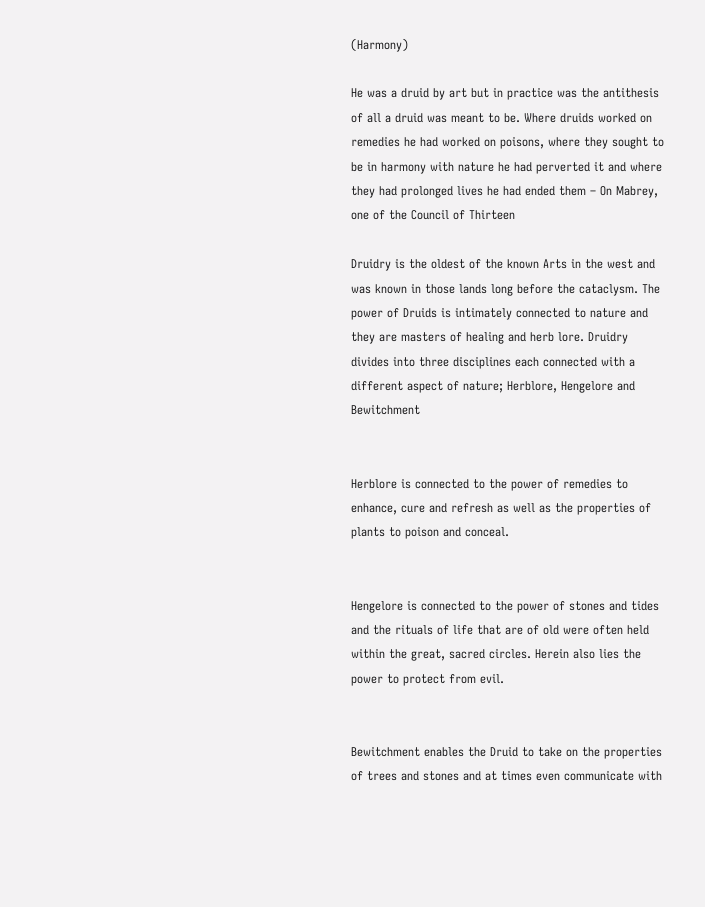(Harmony)

He was a druid by art but in practice was the antithesis of all a druid was meant to be. Where druids worked on remedies he had worked on poisons, where they sought to be in harmony with nature he had perverted it and where they had prolonged lives he had ended them – On Mabrey, one of the Council of Thirteen

Druidry is the oldest of the known Arts in the west and was known in those lands long before the cataclysm. The power of Druids is intimately connected to nature and they are masters of healing and herb lore. Druidry divides into three disciplines each connected with a different aspect of nature; Herblore, Hengelore and Bewitchment


Herblore is connected to the power of remedies to enhance, cure and refresh as well as the properties of plants to poison and conceal.


Hengelore is connected to the power of stones and tides and the rituals of life that are of old were often held within the great, sacred circles. Herein also lies the power to protect from evil.


Bewitchment enables the Druid to take on the properties of trees and stones and at times even communicate with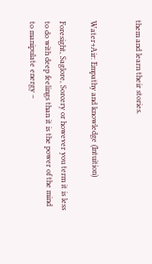them and learn their stories.


Water+Air: Empathy and knowledge (Intuition)

Foresight, Saglore, Sorcery or however you term it is less to do with deep feelings than it is the power of the mind to manipulate energy –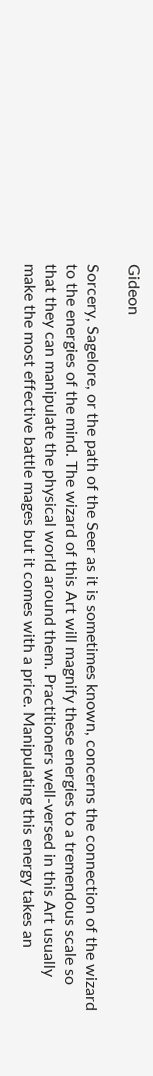Gideon

Sorcery, Sagelore, or the path of the Seer as it is sometimes known, concerns the connection of the wizard to the energies of the mind. The wizard of this Art will magnify these energies to a tremendous scale so that they can manipulate the physical world around them. Practitioners well-versed in this Art usually make the most effective battle mages but it comes with a price. Manipulating this energy takes an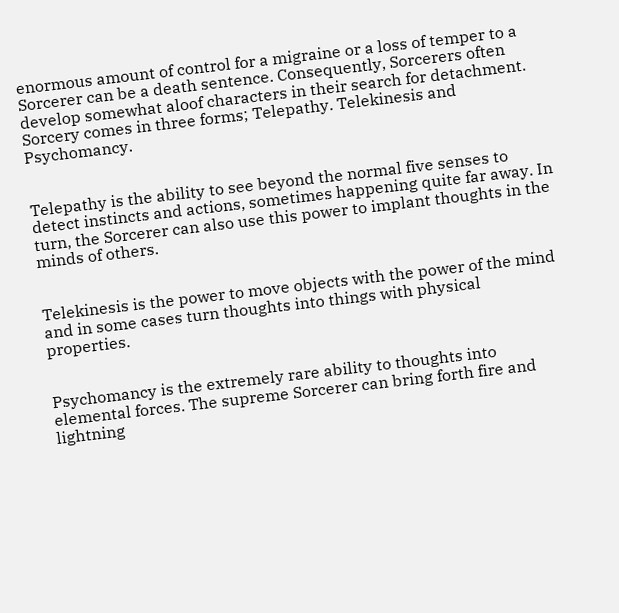enormous amount of control for a migraine or a loss of temper to a Sorcerer can be a death sentence. Consequently, Sorcerers often develop somewhat aloof characters in their search for detachment. Sorcery comes in three forms; Telepathy. Telekinesis and Psychomancy.


Telepathy is the ability to see beyond the normal five senses to detect instincts and actions, sometimes happening quite far away. In turn, the Sorcerer can also use this power to implant thoughts in the minds of others.


Telekinesis is the power to move objects with the power of the mind and in some cases turn thoughts into things with physical properties.


Psychomancy is the extremely rare ability to thoughts into elemental forces. The supreme Sorcerer can bring forth fire and lightning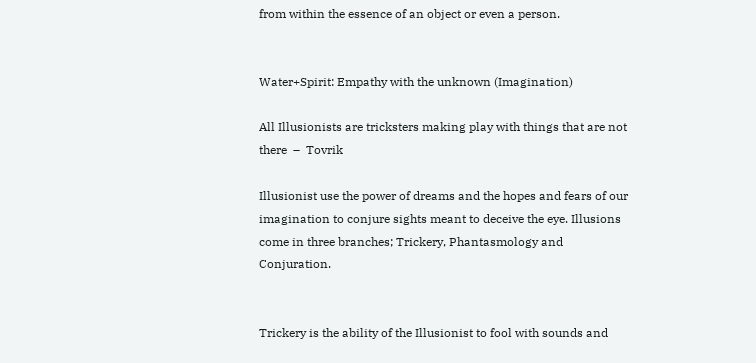from within the essence of an object or even a person.


Water+Spirit: Empathy with the unknown (Imagination)

All Illusionists are tricksters making play with things that are not there  –  Tovrik

Illusionist use the power of dreams and the hopes and fears of our imagination to conjure sights meant to deceive the eye. Illusions come in three branches; Trickery, Phantasmology and Conjuration.


Trickery is the ability of the Illusionist to fool with sounds and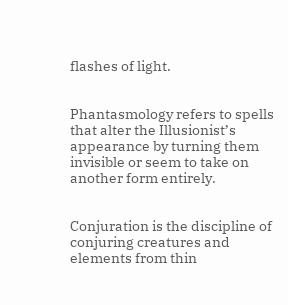flashes of light.


Phantasmology refers to spells that alter the Illusionist’s appearance by turning them invisible or seem to take on another form entirely.


Conjuration is the discipline of conjuring creatures and elements from thin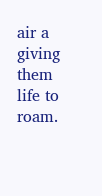air a giving them life to roam.